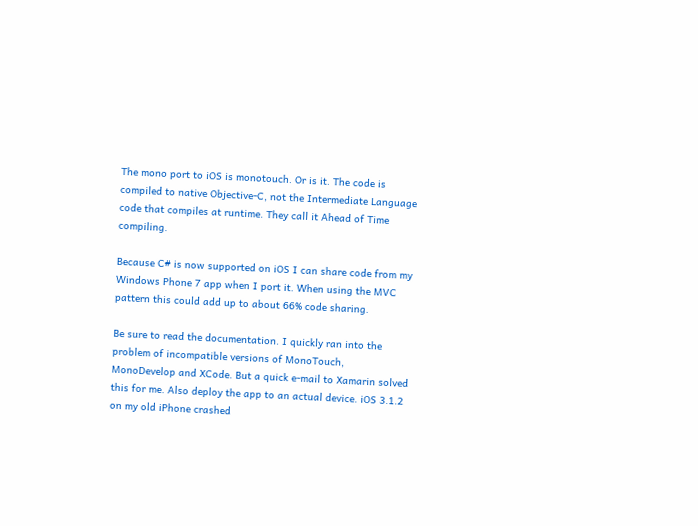The mono port to iOS is monotouch. Or is it. The code is compiled to native Objective-C, not the Intermediate Language code that compiles at runtime. They call it Ahead of Time compiling.

Because C# is now supported on iOS I can share code from my Windows Phone 7 app when I port it. When using the MVC pattern this could add up to about 66% code sharing.

Be sure to read the documentation. I quickly ran into the problem of incompatible versions of MonoTouch, MonoDevelop and XCode. But a quick e-mail to Xamarin solved this for me. Also deploy the app to an actual device. iOS 3.1.2 on my old iPhone crashed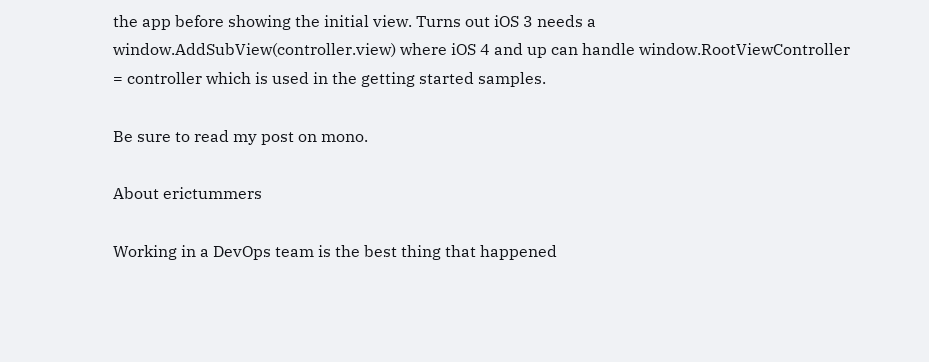the app before showing the initial view. Turns out iOS 3 needs a window.AddSubView(controller.view) where iOS 4 and up can handle window.RootViewController = controller which is used in the getting started samples.

Be sure to read my post on mono.

About erictummers

Working in a DevOps team is the best thing that happened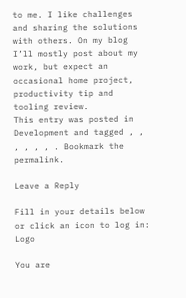to me. I like challenges and sharing the solutions with others. On my blog I’ll mostly post about my work, but expect an occasional home project, productivity tip and tooling review.
This entry was posted in Development and tagged , , , , , , . Bookmark the permalink.

Leave a Reply

Fill in your details below or click an icon to log in: Logo

You are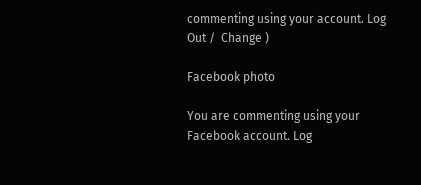commenting using your account. Log Out /  Change )

Facebook photo

You are commenting using your Facebook account. Log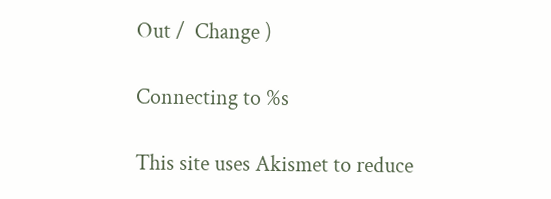Out /  Change )

Connecting to %s

This site uses Akismet to reduce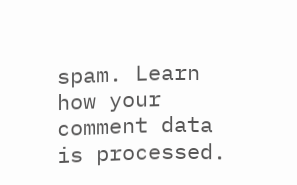spam. Learn how your comment data is processed.